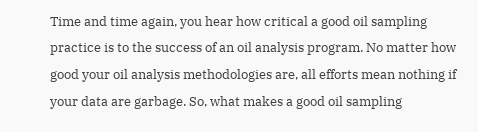Time and time again, you hear how critical a good oil sampling practice is to the success of an oil analysis program. No matter how good your oil analysis methodologies are, all efforts mean nothing if your data are garbage. So, what makes a good oil sampling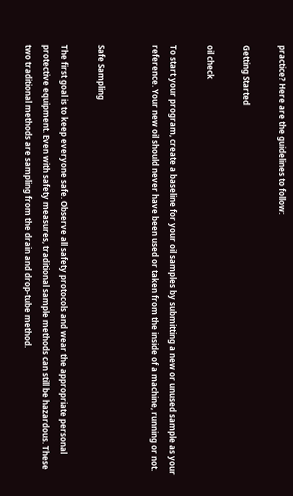practice? Here are the guidelines to follow:

Getting Started

oil check

To start your program, create a baseline for your oil samples by submitting a new or unused sample as your reference. Your new oil should never have been used or taken from the inside of a machine, running or not.


Safe Sampling

The first goal is to keep everyone safe. Observe all safety protocols and wear the appropriate personal protective equipment. Even with safety measures, traditional sample methods can still be hazardous. These two traditional methods are sampling from the drain and drop-tube method.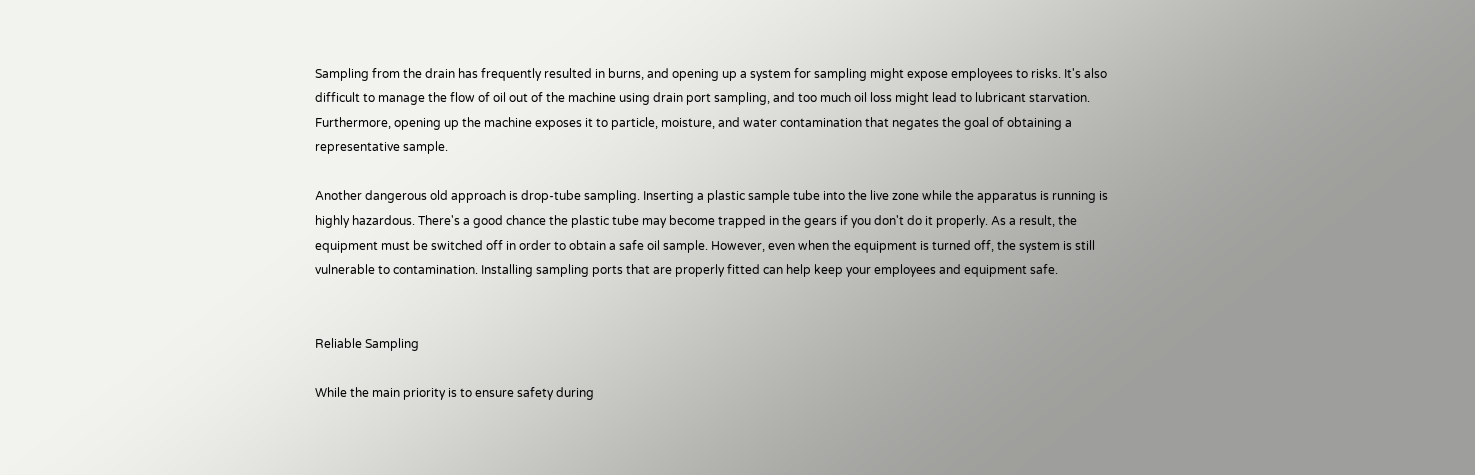Sampling from the drain has frequently resulted in burns, and opening up a system for sampling might expose employees to risks. It's also difficult to manage the flow of oil out of the machine using drain port sampling, and too much oil loss might lead to lubricant starvation. Furthermore, opening up the machine exposes it to particle, moisture, and water contamination that negates the goal of obtaining a representative sample.

Another dangerous old approach is drop-tube sampling. Inserting a plastic sample tube into the live zone while the apparatus is running is highly hazardous. There's a good chance the plastic tube may become trapped in the gears if you don't do it properly. As a result, the equipment must be switched off in order to obtain a safe oil sample. However, even when the equipment is turned off, the system is still vulnerable to contamination. Installing sampling ports that are properly fitted can help keep your employees and equipment safe.


Reliable Sampling

While the main priority is to ensure safety during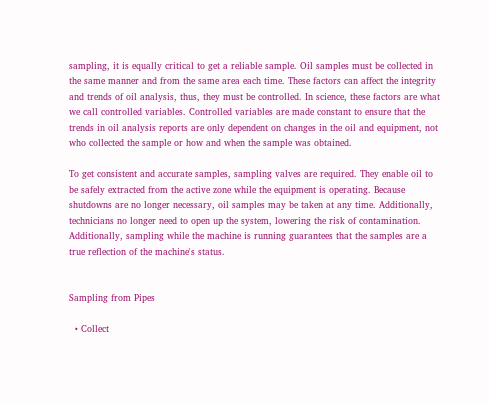sampling, it is equally critical to get a reliable sample. Oil samples must be collected in the same manner and from the same area each time. These factors can affect the integrity and trends of oil analysis, thus, they must be controlled. In science, these factors are what we call controlled variables. Controlled variables are made constant to ensure that the trends in oil analysis reports are only dependent on changes in the oil and equipment, not who collected the sample or how and when the sample was obtained.

To get consistent and accurate samples, sampling valves are required. They enable oil to be safely extracted from the active zone while the equipment is operating. Because shutdowns are no longer necessary, oil samples may be taken at any time. Additionally, technicians no longer need to open up the system, lowering the risk of contamination. Additionally, sampling while the machine is running guarantees that the samples are a true reflection of the machine's status.


Sampling from Pipes

  • Collect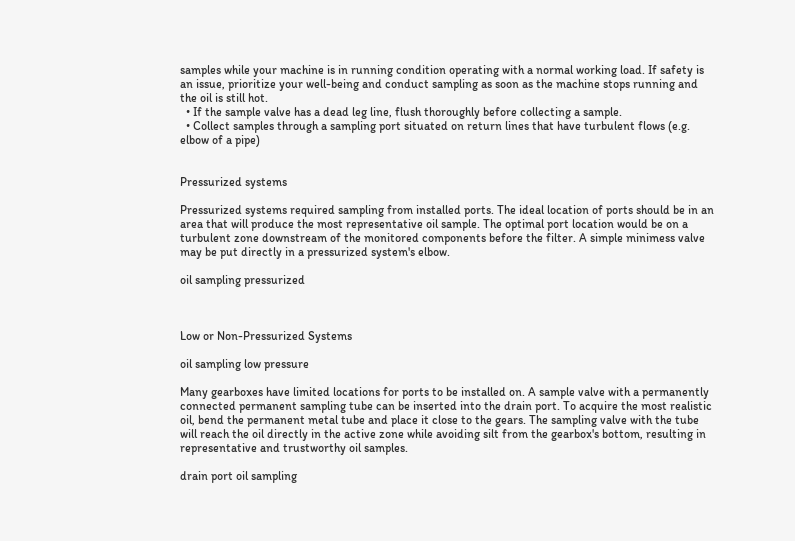samples while your machine is in running condition operating with a normal working load. If safety is an issue, prioritize your well-being and conduct sampling as soon as the machine stops running and the oil is still hot.
  • If the sample valve has a dead leg line, flush thoroughly before collecting a sample.
  • Collect samples through a sampling port situated on return lines that have turbulent flows (e.g. elbow of a pipe)


Pressurized systems

Pressurized systems required sampling from installed ports. The ideal location of ports should be in an area that will produce the most representative oil sample. The optimal port location would be on a turbulent zone downstream of the monitored components before the filter. A simple minimess valve may be put directly in a pressurized system's elbow.

oil sampling pressurized



Low or Non-Pressurized Systems

oil sampling low pressure

Many gearboxes have limited locations for ports to be installed on. A sample valve with a permanently connected permanent sampling tube can be inserted into the drain port. To acquire the most realistic oil, bend the permanent metal tube and place it close to the gears. The sampling valve with the tube will reach the oil directly in the active zone while avoiding silt from the gearbox's bottom, resulting in representative and trustworthy oil samples.

drain port oil sampling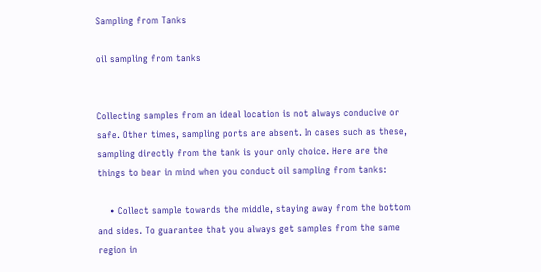Sampling from Tanks

oil sampling from tanks


Collecting samples from an ideal location is not always conducive or safe. Other times, sampling ports are absent. In cases such as these, sampling directly from the tank is your only choice. Here are the things to bear in mind when you conduct oil sampling from tanks:

    • Collect sample towards the middle, staying away from the bottom and sides. To guarantee that you always get samples from the same region in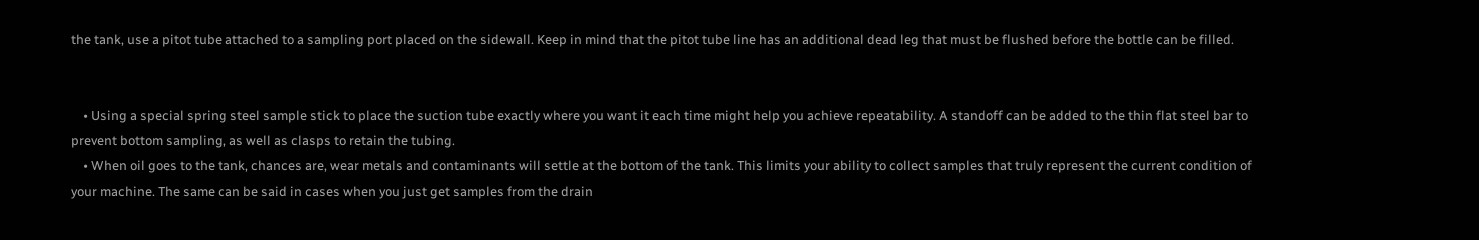the tank, use a pitot tube attached to a sampling port placed on the sidewall. Keep in mind that the pitot tube line has an additional dead leg that must be flushed before the bottle can be filled.


    • Using a special spring steel sample stick to place the suction tube exactly where you want it each time might help you achieve repeatability. A standoff can be added to the thin flat steel bar to prevent bottom sampling, as well as clasps to retain the tubing.
    • When oil goes to the tank, chances are, wear metals and contaminants will settle at the bottom of the tank. This limits your ability to collect samples that truly represent the current condition of your machine. The same can be said in cases when you just get samples from the drain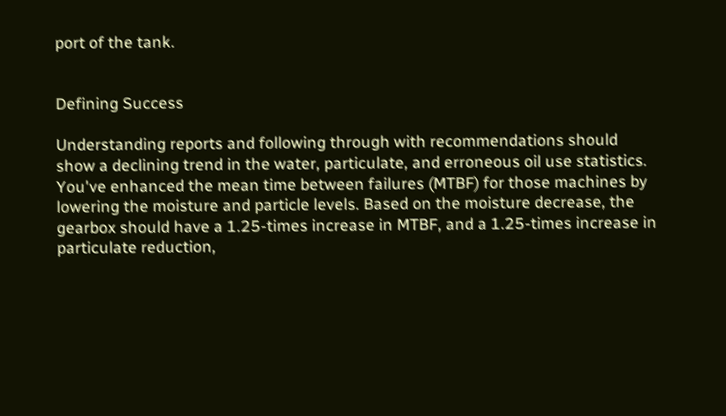port of the tank.


Defining Success

Understanding reports and following through with recommendations should show a declining trend in the water, particulate, and erroneous oil use statistics. You've enhanced the mean time between failures (MTBF) for those machines by lowering the moisture and particle levels. Based on the moisture decrease, the gearbox should have a 1.25-times increase in MTBF, and a 1.25-times increase in particulate reduction,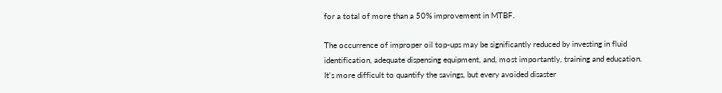for a total of more than a 50% improvement in MTBF.

The occurrence of improper oil top-ups may be significantly reduced by investing in fluid identification, adequate dispensing equipment, and, most importantly, training and education. It's more difficult to quantify the savings, but every avoided disaster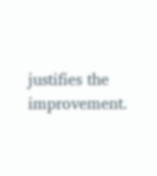justifies the improvement.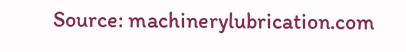Source: machinerylubrication.com